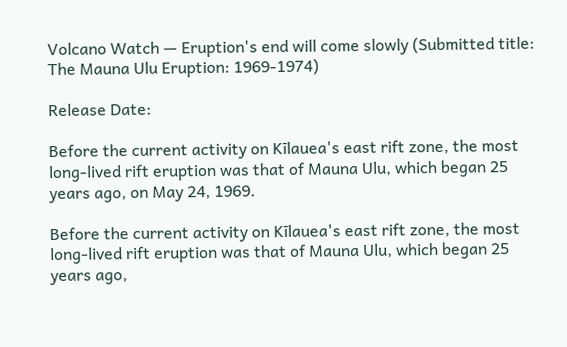Volcano Watch — Eruption's end will come slowly (Submitted title: The Mauna Ulu Eruption: 1969-1974)

Release Date:

Before the current activity on Kīlauea's east rift zone, the most long-lived rift eruption was that of Mauna Ulu, which began 25 years ago, on May 24, 1969.

Before the current activity on Kīlauea's east rift zone, the most long-lived rift eruption was that of Mauna Ulu, which began 25 years ago,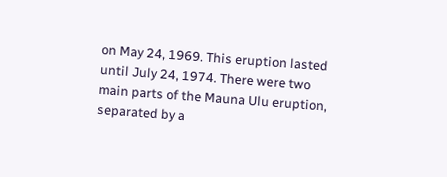on May 24, 1969. This eruption lasted until July 24, 1974. There were two main parts of the Mauna Ulu eruption, separated by a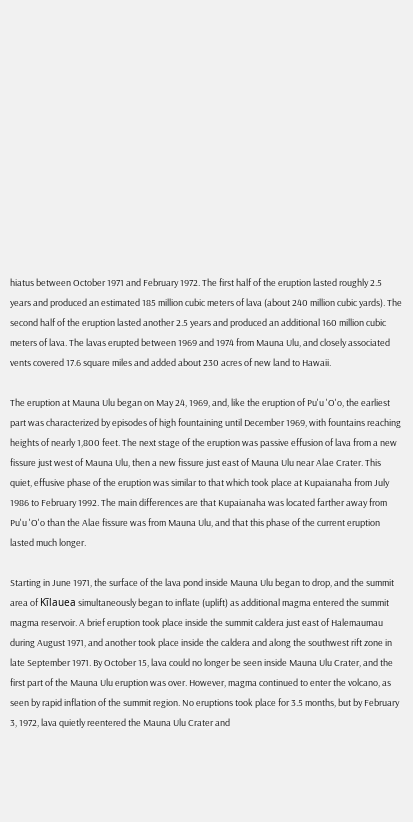hiatus between October 1971 and February 1972. The first half of the eruption lasted roughly 2.5 years and produced an estimated 185 million cubic meters of lava (about 240 million cubic yards). The second half of the eruption lasted another 2.5 years and produced an additional 160 million cubic meters of lava. The lavas erupted between 1969 and 1974 from Mauna Ulu, and closely associated vents covered 17.6 square miles and added about 230 acres of new land to Hawaii.

The eruption at Mauna Ulu began on May 24, 1969, and, like the eruption of Pu'u 'O'o, the earliest part was characterized by episodes of high fountaining until December 1969, with fountains reaching heights of nearly 1,800 feet. The next stage of the eruption was passive effusion of lava from a new fissure just west of Mauna Ulu, then a new fissure just east of Mauna Ulu near Alae Crater. This quiet, effusive phase of the eruption was similar to that which took place at Kupaianaha from July 1986 to February 1992. The main differences are that Kupaianaha was located farther away from Pu'u 'O'o than the Alae fissure was from Mauna Ulu, and that this phase of the current eruption lasted much longer.

Starting in June 1971, the surface of the lava pond inside Mauna Ulu began to drop, and the summit area of Kīlauea simultaneously began to inflate (uplift) as additional magma entered the summit magma reservoir. A brief eruption took place inside the summit caldera just east of Halemaumau during August 1971, and another took place inside the caldera and along the southwest rift zone in late September 1971. By October 15, lava could no longer be seen inside Mauna Ulu Crater, and the first part of the Mauna Ulu eruption was over. However, magma continued to enter the volcano, as seen by rapid inflation of the summit region. No eruptions took place for 3.5 months, but by February 3, 1972, lava quietly reentered the Mauna Ulu Crater and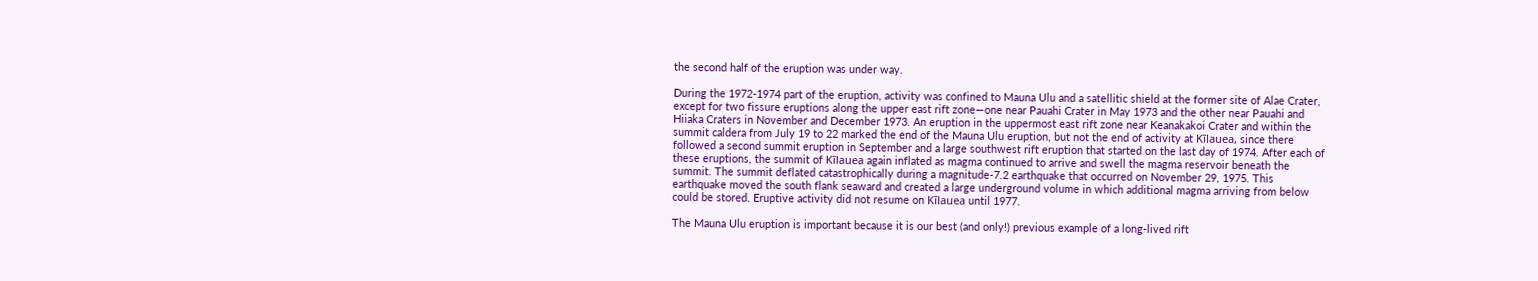the second half of the eruption was under way.

During the 1972-1974 part of the eruption, activity was confined to Mauna Ulu and a satellitic shield at the former site of Alae Crater, except for two fissure eruptions along the upper east rift zone—one near Pauahi Crater in May 1973 and the other near Pauahi and Hiiaka Craters in November and December 1973. An eruption in the uppermost east rift zone near Keanakakoi Crater and within the summit caldera from July 19 to 22 marked the end of the Mauna Ulu eruption, but not the end of activity at Kīlauea, since there followed a second summit eruption in September and a large southwest rift eruption that started on the last day of 1974. After each of these eruptions, the summit of Kīlauea again inflated as magma continued to arrive and swell the magma reservoir beneath the summit. The summit deflated catastrophically during a magnitude-7.2 earthquake that occurred on November 29, 1975. This earthquake moved the south flank seaward and created a large underground volume in which additional magma arriving from below could be stored. Eruptive activity did not resume on Kīlauea until 1977.

The Mauna Ulu eruption is important because it is our best (and only!) previous example of a long-lived rift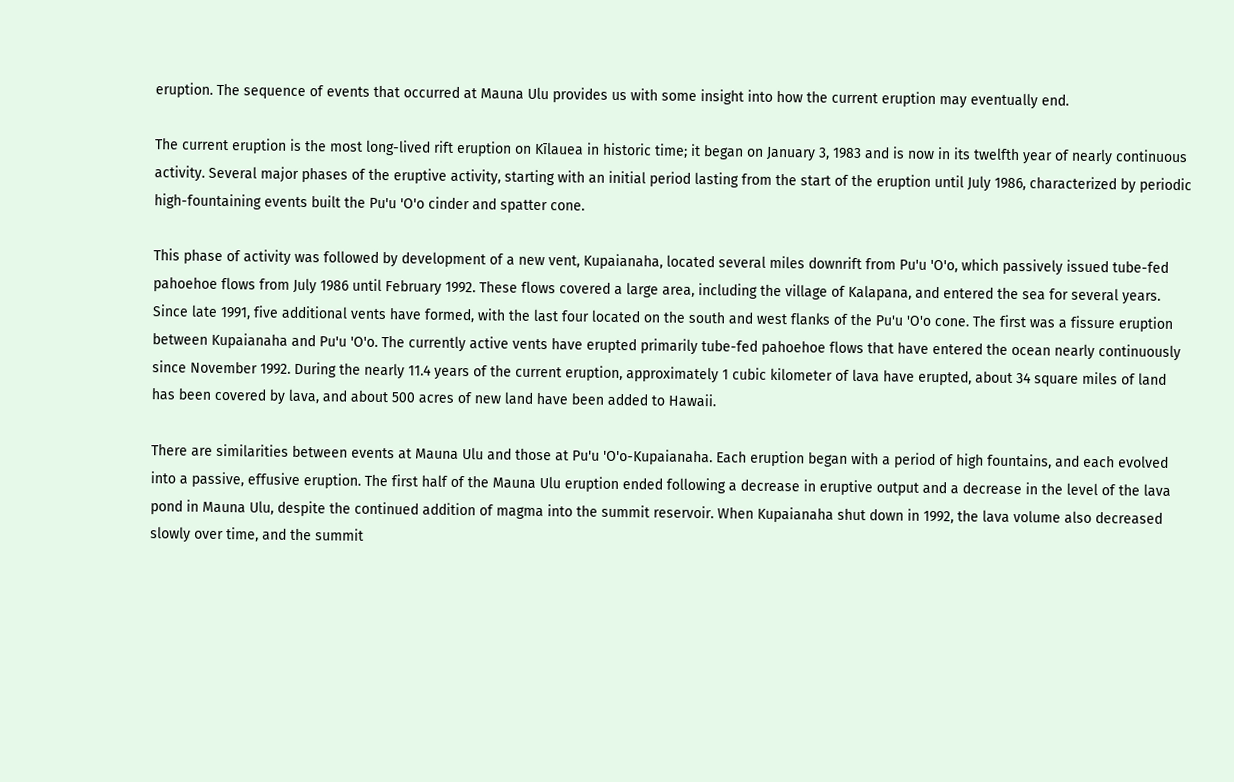eruption. The sequence of events that occurred at Mauna Ulu provides us with some insight into how the current eruption may eventually end.

The current eruption is the most long-lived rift eruption on Kīlauea in historic time; it began on January 3, 1983 and is now in its twelfth year of nearly continuous activity. Several major phases of the eruptive activity, starting with an initial period lasting from the start of the eruption until July 1986, characterized by periodic high-fountaining events built the Pu'u 'O'o cinder and spatter cone.

This phase of activity was followed by development of a new vent, Kupaianaha, located several miles downrift from Pu'u 'O'o, which passively issued tube-fed pahoehoe flows from July 1986 until February 1992. These flows covered a large area, including the village of Kalapana, and entered the sea for several years. Since late 1991, five additional vents have formed, with the last four located on the south and west flanks of the Pu'u 'O'o cone. The first was a fissure eruption between Kupaianaha and Pu'u 'O'o. The currently active vents have erupted primarily tube-fed pahoehoe flows that have entered the ocean nearly continuously since November 1992. During the nearly 11.4 years of the current eruption, approximately 1 cubic kilometer of lava have erupted, about 34 square miles of land has been covered by lava, and about 500 acres of new land have been added to Hawaii.

There are similarities between events at Mauna Ulu and those at Pu'u 'O'o-Kupaianaha. Each eruption began with a period of high fountains, and each evolved into a passive, effusive eruption. The first half of the Mauna Ulu eruption ended following a decrease in eruptive output and a decrease in the level of the lava pond in Mauna Ulu, despite the continued addition of magma into the summit reservoir. When Kupaianaha shut down in 1992, the lava volume also decreased slowly over time, and the summit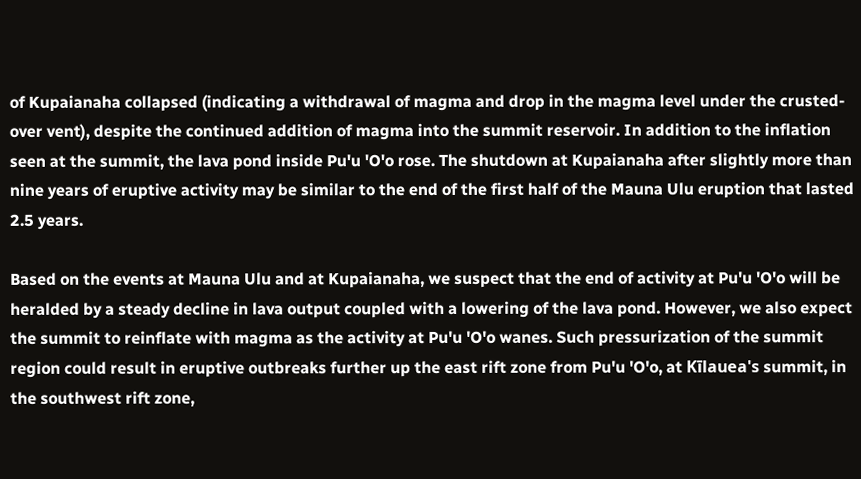of Kupaianaha collapsed (indicating a withdrawal of magma and drop in the magma level under the crusted-over vent), despite the continued addition of magma into the summit reservoir. In addition to the inflation seen at the summit, the lava pond inside Pu'u 'O'o rose. The shutdown at Kupaianaha after slightly more than nine years of eruptive activity may be similar to the end of the first half of the Mauna Ulu eruption that lasted 2.5 years.

Based on the events at Mauna Ulu and at Kupaianaha, we suspect that the end of activity at Pu'u 'O'o will be heralded by a steady decline in lava output coupled with a lowering of the lava pond. However, we also expect the summit to reinflate with magma as the activity at Pu'u 'O'o wanes. Such pressurization of the summit region could result in eruptive outbreaks further up the east rift zone from Pu'u 'O'o, at Kīlauea's summit, in the southwest rift zone,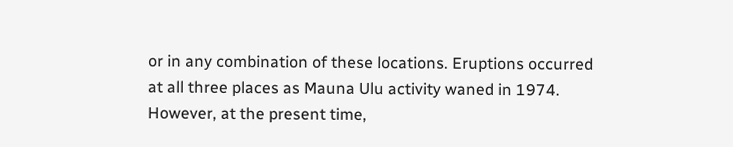or in any combination of these locations. Eruptions occurred at all three places as Mauna Ulu activity waned in 1974. However, at the present time,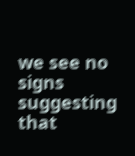we see no signs suggesting that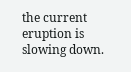the current eruption is slowing down.